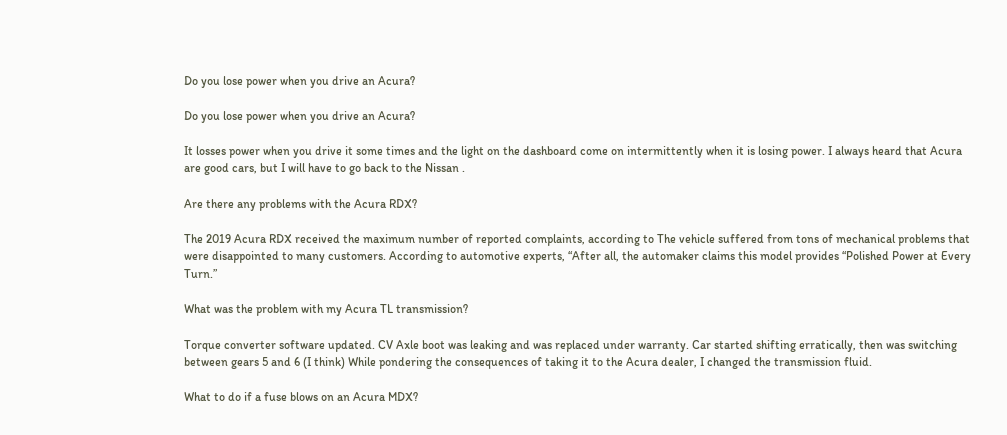Do you lose power when you drive an Acura?

Do you lose power when you drive an Acura?

It losses power when you drive it some times and the light on the dashboard come on intermittently when it is losing power. I always heard that Acura are good cars, but I will have to go back to the Nissan .

Are there any problems with the Acura RDX?

The 2019 Acura RDX received the maximum number of reported complaints, according to The vehicle suffered from tons of mechanical problems that were disappointed to many customers. According to automotive experts, “After all, the automaker claims this model provides “Polished Power at Every Turn.”

What was the problem with my Acura TL transmission?

Torque converter software updated. CV Axle boot was leaking and was replaced under warranty. Car started shifting erratically, then was switching between gears 5 and 6 (I think) While pondering the consequences of taking it to the Acura dealer, I changed the transmission fluid.

What to do if a fuse blows on an Acura MDX?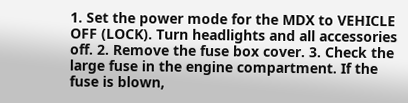1. Set the power mode for the MDX to VEHICLE OFF (LOCK). Turn headlights and all accessories off. 2. Remove the fuse box cover. 3. Check the large fuse in the engine compartment. If the fuse is blown,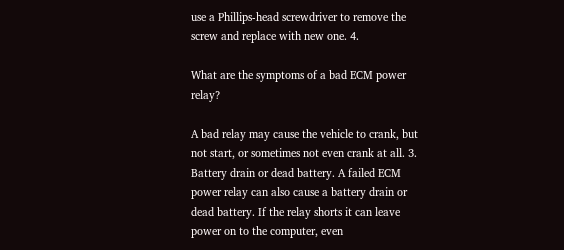use a Phillips-head screwdriver to remove the screw and replace with new one. 4.

What are the symptoms of a bad ECM power relay?

A bad relay may cause the vehicle to crank, but not start, or sometimes not even crank at all. 3. Battery drain or dead battery. A failed ECM power relay can also cause a battery drain or dead battery. If the relay shorts it can leave power on to the computer, even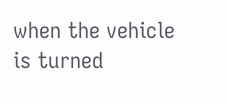when the vehicle is turned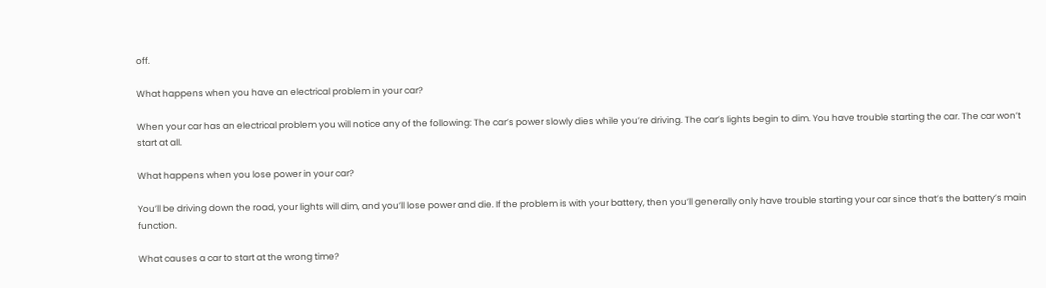off.

What happens when you have an electrical problem in your car?

When your car has an electrical problem you will notice any of the following: The car’s power slowly dies while you’re driving. The car’s lights begin to dim. You have trouble starting the car. The car won’t start at all.

What happens when you lose power in your car?

You’ll be driving down the road, your lights will dim, and you’ll lose power and die. If the problem is with your battery, then you’ll generally only have trouble starting your car since that’s the battery’s main function.

What causes a car to start at the wrong time?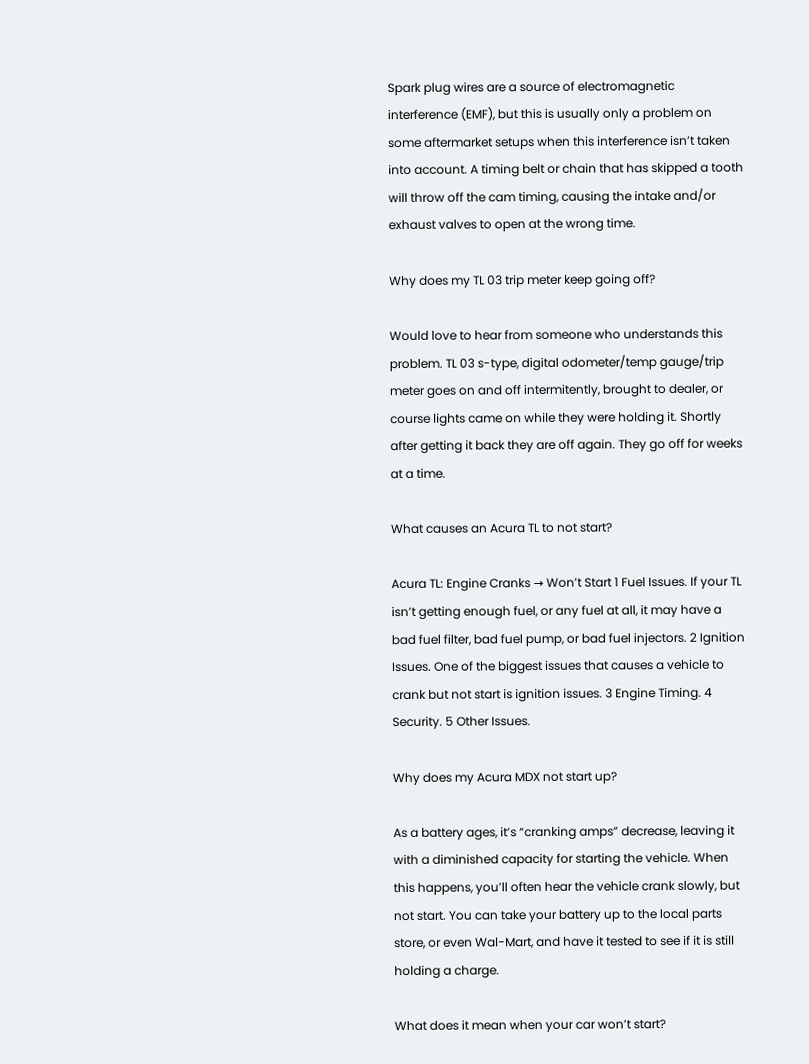Spark plug wires are a source of electromagnetic interference (EMF), but this is usually only a problem on some aftermarket setups when this interference isn’t taken into account. A timing belt or chain that has skipped a tooth will throw off the cam timing, causing the intake and/or exhaust valves to open at the wrong time.

Why does my TL 03 trip meter keep going off?

Would love to hear from someone who understands this problem. TL 03 s-type, digital odometer/temp gauge/trip meter goes on and off intermitently, brought to dealer, or course lights came on while they were holding it. Shortly after getting it back they are off again. They go off for weeks at a time.

What causes an Acura TL to not start?

Acura TL: Engine Cranks → Won’t Start 1 Fuel Issues. If your TL isn’t getting enough fuel, or any fuel at all, it may have a bad fuel filter, bad fuel pump, or bad fuel injectors. 2 Ignition Issues. One of the biggest issues that causes a vehicle to crank but not start is ignition issues. 3 Engine Timing. 4 Security. 5 Other Issues.

Why does my Acura MDX not start up?

As a battery ages, it’s “cranking amps” decrease, leaving it with a diminished capacity for starting the vehicle. When this happens, you’ll often hear the vehicle crank slowly, but not start. You can take your battery up to the local parts store, or even Wal-Mart, and have it tested to see if it is still holding a charge.

What does it mean when your car won’t start?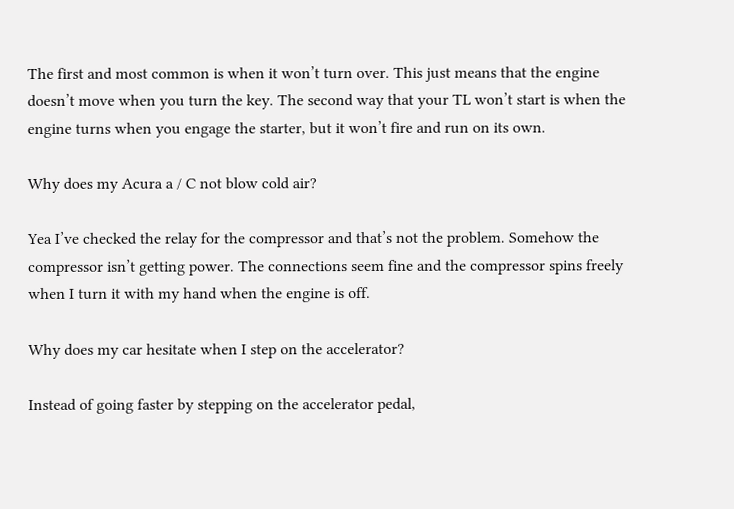The first and most common is when it won’t turn over. This just means that the engine doesn’t move when you turn the key. The second way that your TL won’t start is when the engine turns when you engage the starter, but it won’t fire and run on its own.

Why does my Acura a / C not blow cold air?

Yea I’ve checked the relay for the compressor and that’s not the problem. Somehow the compressor isn’t getting power. The connections seem fine and the compressor spins freely when I turn it with my hand when the engine is off.

Why does my car hesitate when I step on the accelerator?

Instead of going faster by stepping on the accelerator pedal,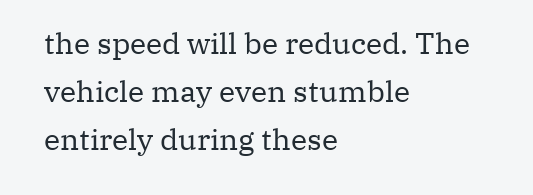the speed will be reduced. The vehicle may even stumble entirely during these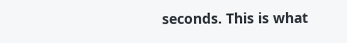seconds. This is what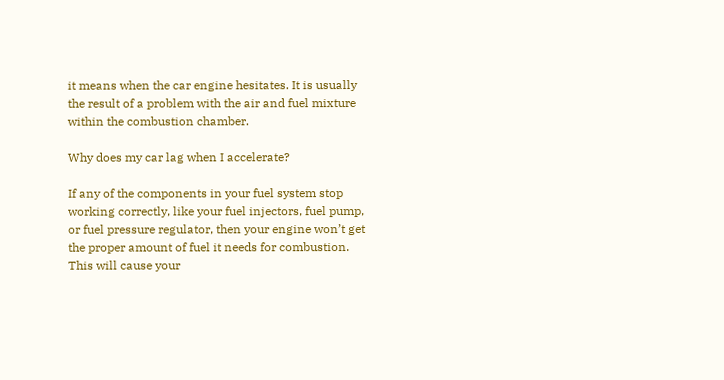it means when the car engine hesitates. It is usually the result of a problem with the air and fuel mixture within the combustion chamber.

Why does my car lag when I accelerate?

If any of the components in your fuel system stop working correctly, like your fuel injectors, fuel pump, or fuel pressure regulator, then your engine won’t get the proper amount of fuel it needs for combustion. This will cause your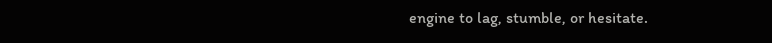engine to lag, stumble, or hesitate.